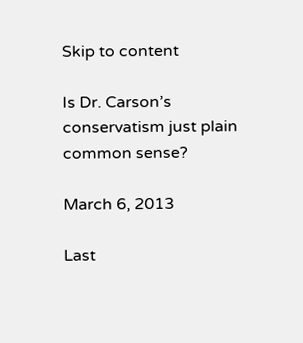Skip to content

Is Dr. Carson’s conservatism just plain common sense?

March 6, 2013

Last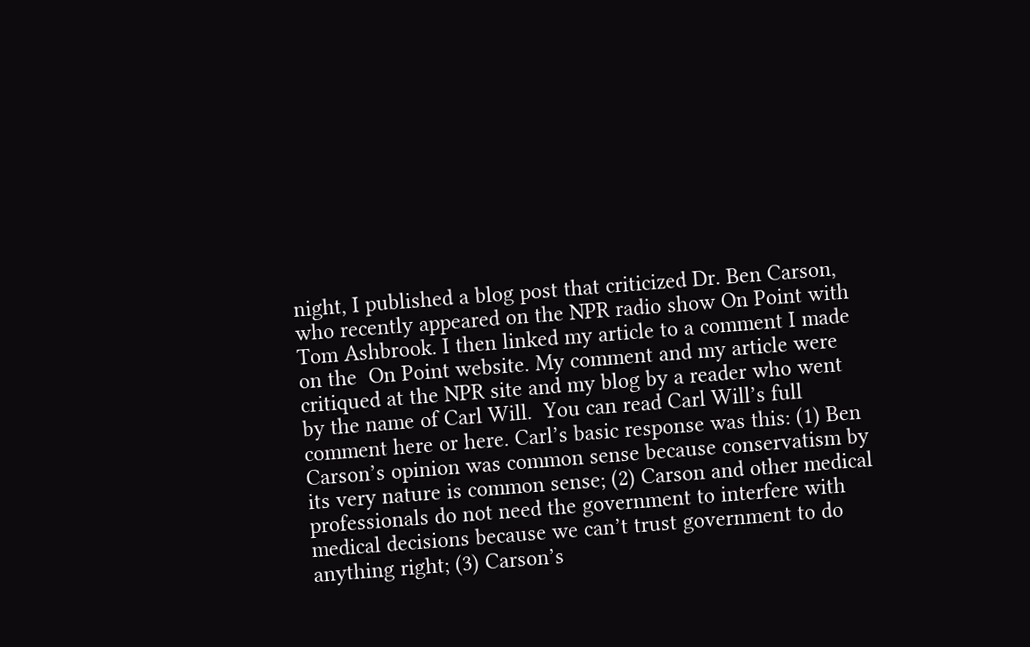night, I published a blog post that criticized Dr. Ben Carson, who recently appeared on the NPR radio show On Point with Tom Ashbrook. I then linked my article to a comment I made on the  On Point website. My comment and my article were critiqued at the NPR site and my blog by a reader who went by the name of Carl Will.  You can read Carl Will’s full comment here or here. Carl’s basic response was this: (1) Ben Carson’s opinion was common sense because conservatism by its very nature is common sense; (2) Carson and other medical professionals do not need the government to interfere with medical decisions because we can’t trust government to do anything right; (3) Carson’s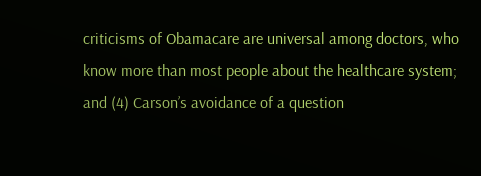criticisms of Obamacare are universal among doctors, who know more than most people about the healthcare system; and (4) Carson’s avoidance of a question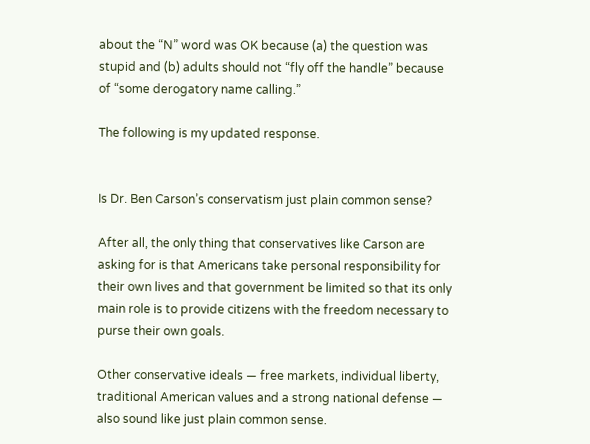about the “N” word was OK because (a) the question was stupid and (b) adults should not “fly off the handle” because of “some derogatory name calling.”

The following is my updated response.


Is Dr. Ben Carson’s conservatism just plain common sense?

After all, the only thing that conservatives like Carson are asking for is that Americans take personal responsibility for their own lives and that government be limited so that its only main role is to provide citizens with the freedom necessary to purse their own goals.

Other conservative ideals — free markets, individual liberty, traditional American values and a strong national defense — also sound like just plain common sense.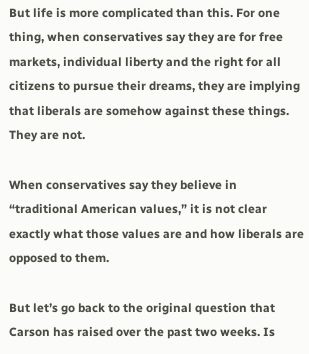But life is more complicated than this. For one thing, when conservatives say they are for free markets, individual liberty and the right for all citizens to pursue their dreams, they are implying that liberals are somehow against these things. They are not.

When conservatives say they believe in “traditional American values,” it is not clear exactly what those values are and how liberals are opposed to them.

But let’s go back to the original question that Carson has raised over the past two weeks. Is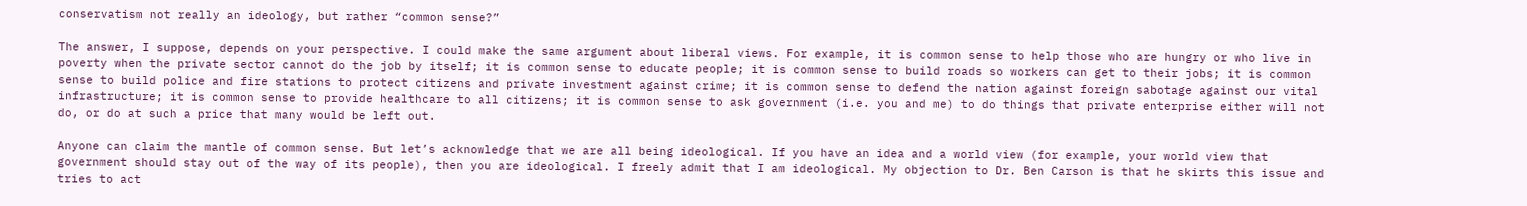conservatism not really an ideology, but rather “common sense?”

The answer, I suppose, depends on your perspective. I could make the same argument about liberal views. For example, it is common sense to help those who are hungry or who live in poverty when the private sector cannot do the job by itself; it is common sense to educate people; it is common sense to build roads so workers can get to their jobs; it is common sense to build police and fire stations to protect citizens and private investment against crime; it is common sense to defend the nation against foreign sabotage against our vital infrastructure; it is common sense to provide healthcare to all citizens; it is common sense to ask government (i.e. you and me) to do things that private enterprise either will not do, or do at such a price that many would be left out.

Anyone can claim the mantle of common sense. But let’s acknowledge that we are all being ideological. If you have an idea and a world view (for example, your world view that government should stay out of the way of its people), then you are ideological. I freely admit that I am ideological. My objection to Dr. Ben Carson is that he skirts this issue and tries to act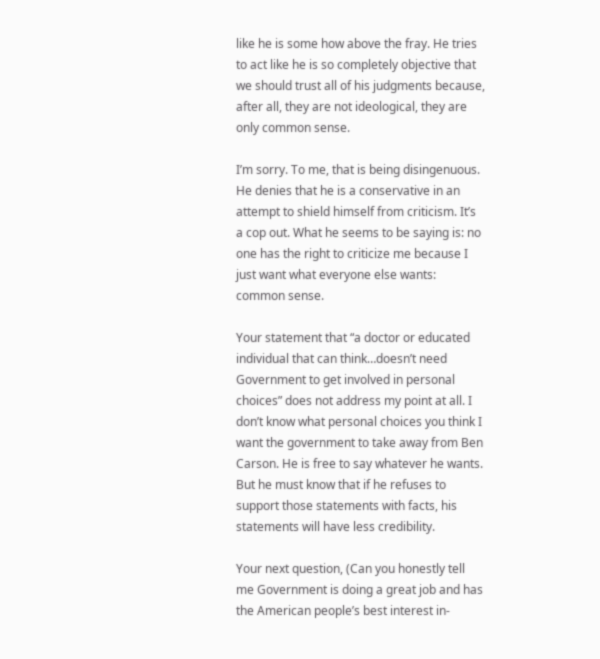like he is some how above the fray. He tries to act like he is so completely objective that we should trust all of his judgments because, after all, they are not ideological, they are only common sense.

I’m sorry. To me, that is being disingenuous. He denies that he is a conservative in an attempt to shield himself from criticism. It’s a cop out. What he seems to be saying is: no one has the right to criticize me because I just want what everyone else wants: common sense.

Your statement that “a doctor or educated individual that can think…doesn’t need Government to get involved in personal choices” does not address my point at all. I don’t know what personal choices you think I want the government to take away from Ben Carson. He is free to say whatever he wants. But he must know that if he refuses to support those statements with facts, his statements will have less credibility.

Your next question, (Can you honestly tell me Government is doing a great job and has the American people’s best interest in-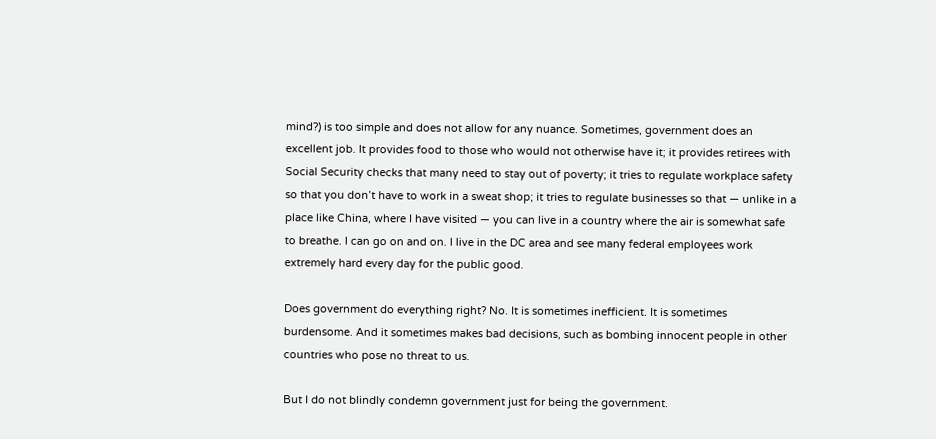mind?) is too simple and does not allow for any nuance. Sometimes, government does an excellent job. It provides food to those who would not otherwise have it; it provides retirees with Social Security checks that many need to stay out of poverty; it tries to regulate workplace safety so that you don’t have to work in a sweat shop; it tries to regulate businesses so that — unlike in a place like China, where I have visited — you can live in a country where the air is somewhat safe to breathe. I can go on and on. I live in the DC area and see many federal employees work extremely hard every day for the public good.

Does government do everything right? No. It is sometimes inefficient. It is sometimes burdensome. And it sometimes makes bad decisions, such as bombing innocent people in other countries who pose no threat to us.

But I do not blindly condemn government just for being the government.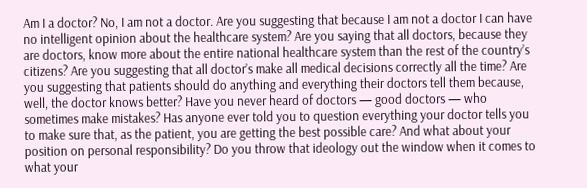Am I a doctor? No, I am not a doctor. Are you suggesting that because I am not a doctor I can have no intelligent opinion about the healthcare system? Are you saying that all doctors, because they are doctors, know more about the entire national healthcare system than the rest of the country’s citizens? Are you suggesting that all doctor’s make all medical decisions correctly all the time? Are you suggesting that patients should do anything and everything their doctors tell them because, well, the doctor knows better? Have you never heard of doctors — good doctors — who sometimes make mistakes? Has anyone ever told you to question everything your doctor tells you to make sure that, as the patient, you are getting the best possible care? And what about your position on personal responsibility? Do you throw that ideology out the window when it comes to what your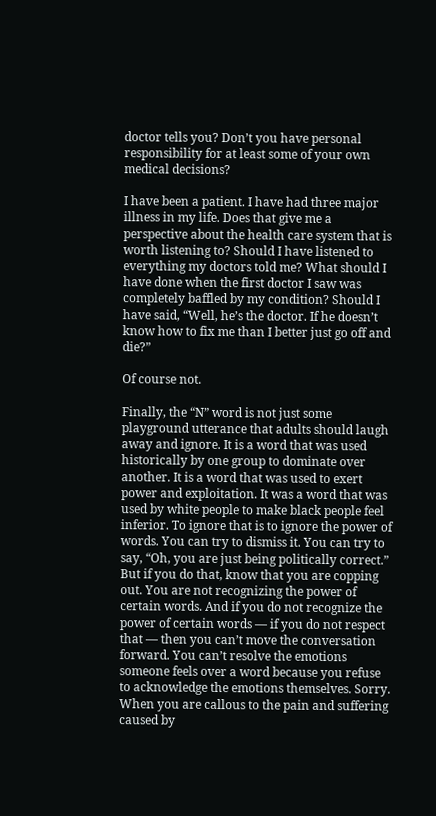doctor tells you? Don’t you have personal responsibility for at least some of your own medical decisions?

I have been a patient. I have had three major illness in my life. Does that give me a perspective about the health care system that is worth listening to? Should I have listened to everything my doctors told me? What should I have done when the first doctor I saw was completely baffled by my condition? Should I have said, “Well, he’s the doctor. If he doesn’t know how to fix me than I better just go off and die?”

Of course not.

Finally, the “N” word is not just some playground utterance that adults should laugh away and ignore. It is a word that was used historically by one group to dominate over another. It is a word that was used to exert power and exploitation. It was a word that was used by white people to make black people feel inferior. To ignore that is to ignore the power of words. You can try to dismiss it. You can try to say, “Oh, you are just being politically correct.” But if you do that, know that you are copping out. You are not recognizing the power of certain words. And if you do not recognize the power of certain words — if you do not respect that — then you can’t move the conversation forward. You can’t resolve the emotions someone feels over a word because you refuse to acknowledge the emotions themselves. Sorry. When you are callous to the pain and suffering caused by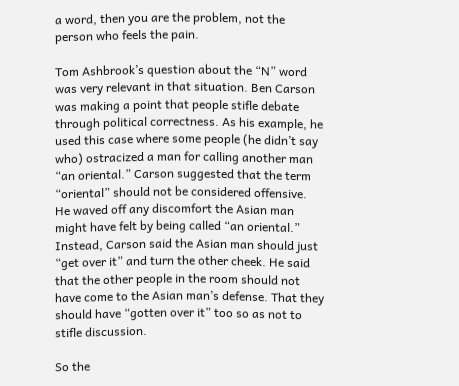a word, then you are the problem, not the person who feels the pain.

Tom Ashbrook’s question about the “N” word was very relevant in that situation. Ben Carson was making a point that people stifle debate through political correctness. As his example, he used this case where some people (he didn’t say who) ostracized a man for calling another man “an oriental.” Carson suggested that the term “oriental” should not be considered offensive. He waved off any discomfort the Asian man might have felt by being called “an oriental.” Instead, Carson said the Asian man should just “get over it” and turn the other cheek. He said that the other people in the room should not have come to the Asian man’s defense. That they should have “gotten over it” too so as not to stifle discussion.

So the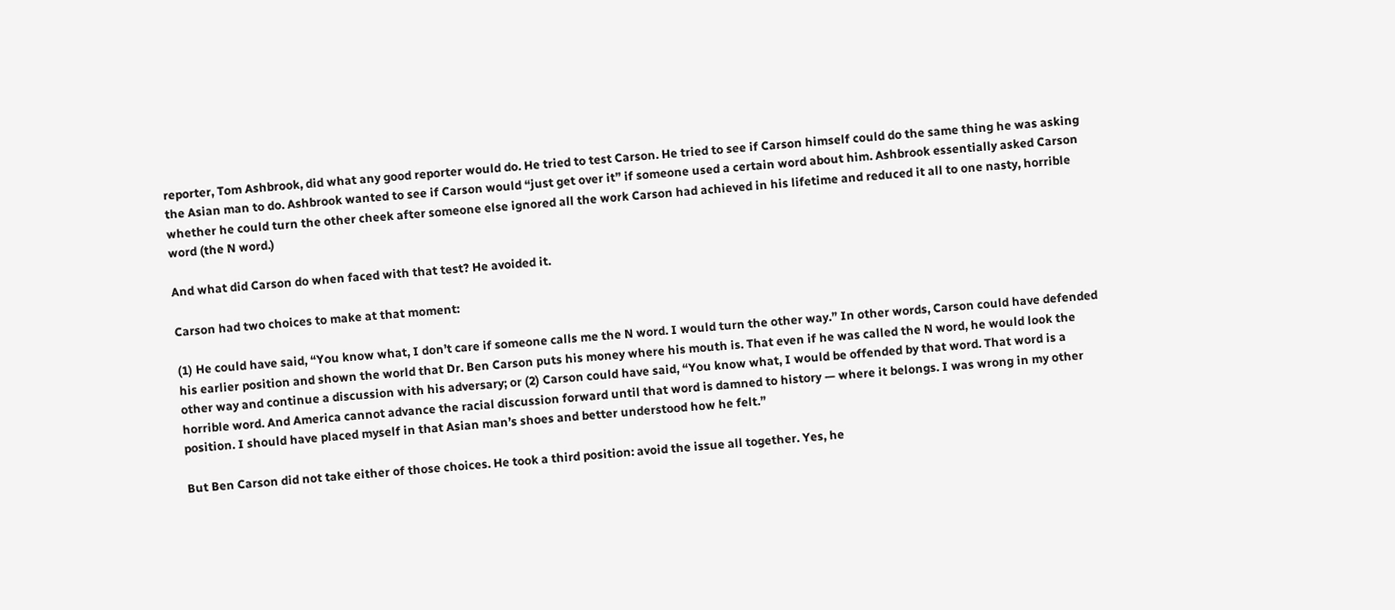reporter, Tom Ashbrook, did what any good reporter would do. He tried to test Carson. He tried to see if Carson himself could do the same thing he was asking the Asian man to do. Ashbrook wanted to see if Carson would “just get over it” if someone used a certain word about him. Ashbrook essentially asked Carson whether he could turn the other cheek after someone else ignored all the work Carson had achieved in his lifetime and reduced it all to one nasty, horrible word (the N word.)

And what did Carson do when faced with that test? He avoided it.

Carson had two choices to make at that moment:

(1) He could have said, “You know what, I don’t care if someone calls me the N word. I would turn the other way.” In other words, Carson could have defended his earlier position and shown the world that Dr. Ben Carson puts his money where his mouth is. That even if he was called the N word, he would look the other way and continue a discussion with his adversary; or (2) Carson could have said, “You know what, I would be offended by that word. That word is a horrible word. And America cannot advance the racial discussion forward until that word is damned to history — where it belongs. I was wrong in my other position. I should have placed myself in that Asian man’s shoes and better understood how he felt.”

But Ben Carson did not take either of those choices. He took a third position: avoid the issue all together. Yes, he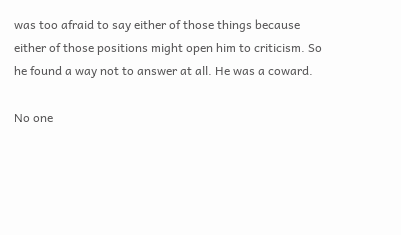was too afraid to say either of those things because either of those positions might open him to criticism. So he found a way not to answer at all. He was a coward.

No one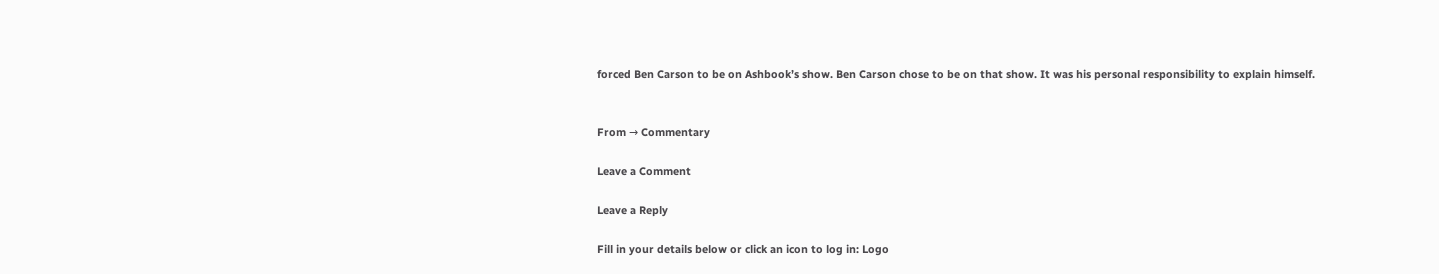forced Ben Carson to be on Ashbook’s show. Ben Carson chose to be on that show. It was his personal responsibility to explain himself.


From → Commentary

Leave a Comment

Leave a Reply

Fill in your details below or click an icon to log in: Logo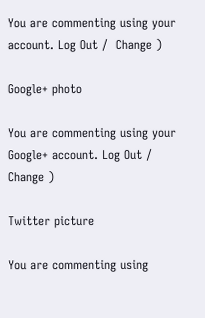You are commenting using your account. Log Out /  Change )

Google+ photo

You are commenting using your Google+ account. Log Out /  Change )

Twitter picture

You are commenting using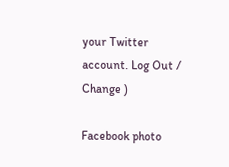your Twitter account. Log Out /  Change )

Facebook photo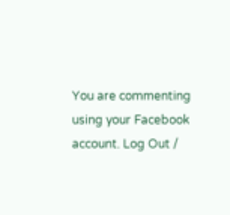You are commenting using your Facebook account. Log Out /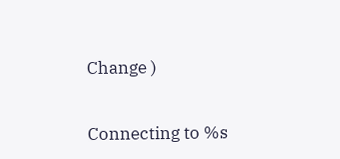Change )


Connecting to %s